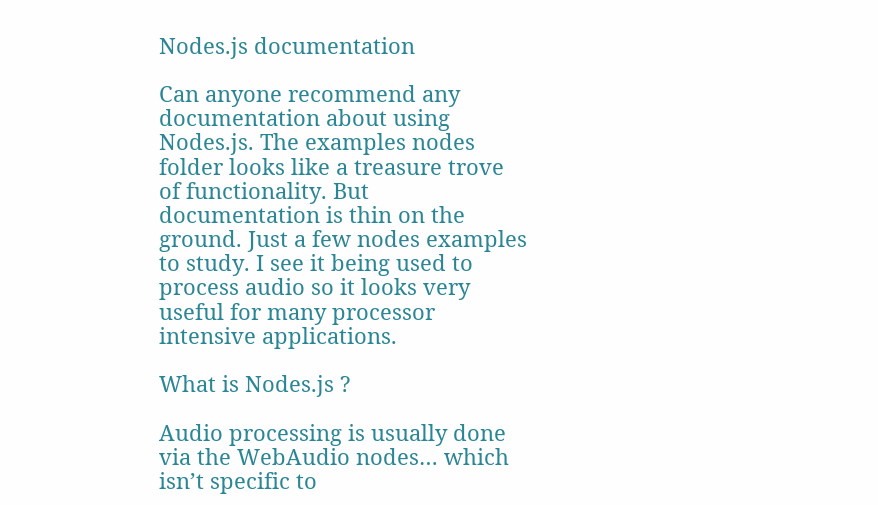Nodes.js documentation

Can anyone recommend any documentation about using Nodes.js. The examples nodes folder looks like a treasure trove of functionality. But documentation is thin on the ground. Just a few nodes examples to study. I see it being used to process audio so it looks very useful for many processor intensive applications.

What is Nodes.js ?

Audio processing is usually done via the WebAudio nodes… which isn’t specific to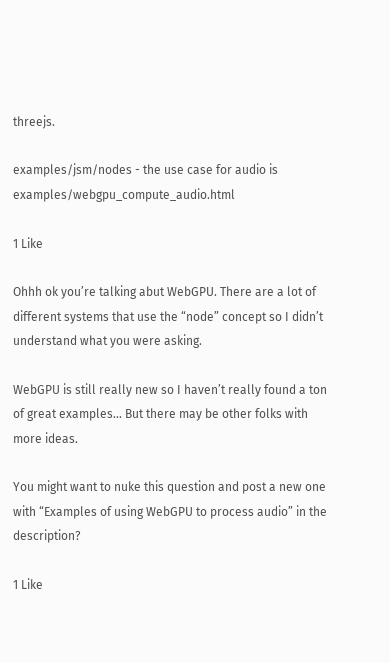threejs.

examples/jsm/nodes - the use case for audio is examples/webgpu_compute_audio.html

1 Like

Ohhh ok you’re talking abut WebGPU. There are a lot of different systems that use the “node” concept so I didn’t understand what you were asking.

WebGPU is still really new so I haven’t really found a ton of great examples… But there may be other folks with more ideas.

You might want to nuke this question and post a new one with “Examples of using WebGPU to process audio” in the description?

1 Like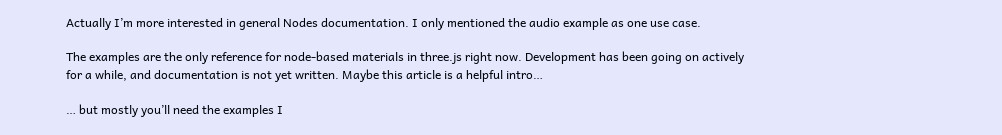Actually I’m more interested in general Nodes documentation. I only mentioned the audio example as one use case.

The examples are the only reference for node-based materials in three.js right now. Development has been going on actively for a while, and documentation is not yet written. Maybe this article is a helpful intro…

… but mostly you’ll need the examples I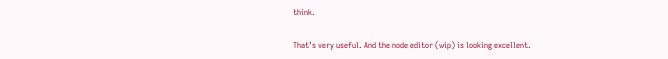think.


That’s very useful. And the node editor (wip) is looking excellent.